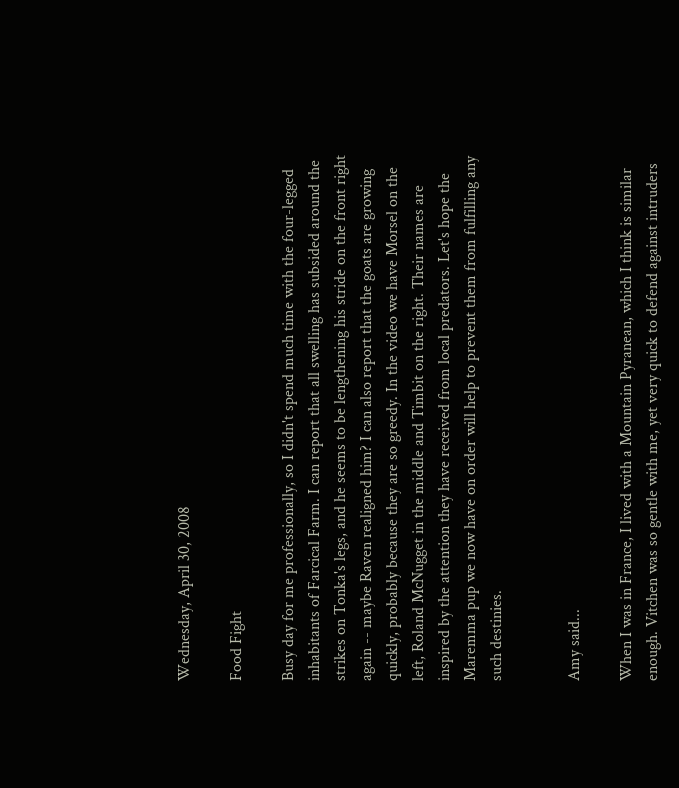Wednesday, April 30, 2008

Food Fight

Busy day for me professionally, so I didn't spend much time with the four-legged inhabitants of Farcical Farm. I can report that all swelling has subsided around the strikes on Tonka's legs, and he seems to be lengthening his stride on the front right again -- maybe Raven realigned him? I can also report that the goats are growing quickly, probably because they are so greedy. In the video we have Morsel on the left, Roland McNugget in the middle and Timbit on the right. Their names are inspired by the attention they have received from local predators. Let's hope the Maremma pup we now have on order will help to prevent them from fulfilling any such destinies.


Amy said...

When I was in France, I lived with a Mountain Pyranean, which I think is similar enough. Vitchen was so gentle with me, yet very quick to defend against intruders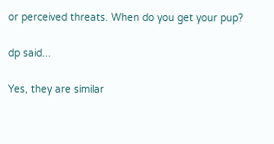or perceived threats. When do you get your pup?

dp said...

Yes, they are similar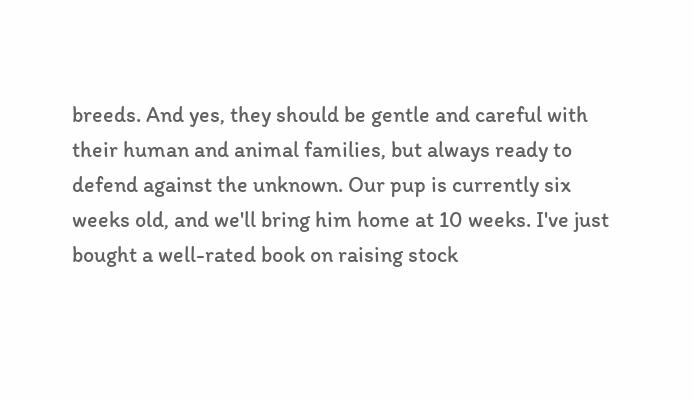breeds. And yes, they should be gentle and careful with their human and animal families, but always ready to defend against the unknown. Our pup is currently six weeks old, and we'll bring him home at 10 weeks. I've just bought a well-rated book on raising stock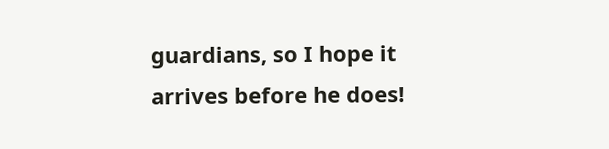guardians, so I hope it arrives before he does!